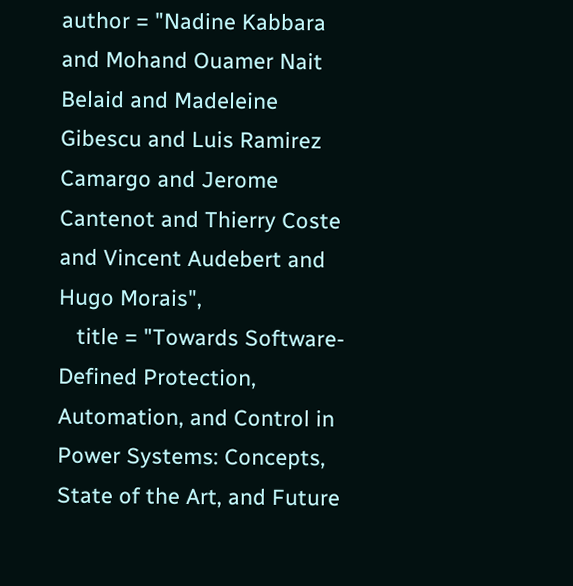author = "Nadine Kabbara and Mohand Ouamer Nait Belaid and Madeleine Gibescu and Luis Ramirez Camargo and Jerome Cantenot and Thierry Coste and Vincent Audebert and Hugo Morais",
   title = "Towards Software-Defined Protection, Automation, and Control in Power Systems: Concepts, State of the Art, and Future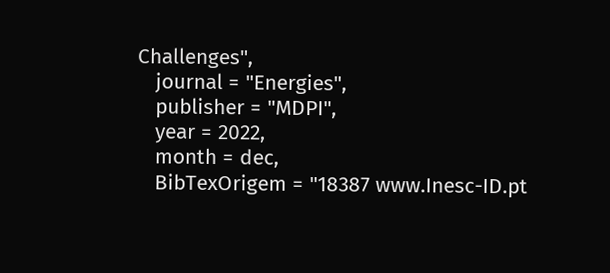Challenges",
   journal = "Energies",
   publisher = "MDPI",
   year = 2022,
   month = dec,
   BibTexOrigem = "18387 www.Inesc-ID.pt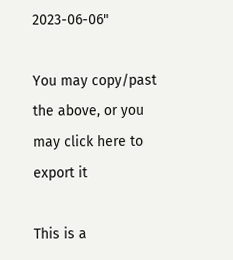2023-06-06"

You may copy/past the above, or you may click here to export it

This is a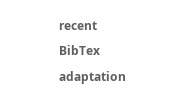recent BibTex adaptation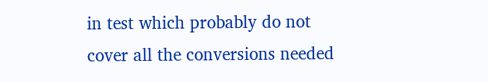in test which probably do not cover all the conversions needed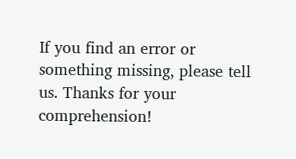If you find an error or something missing, please tell us. Thanks for your comprehension!